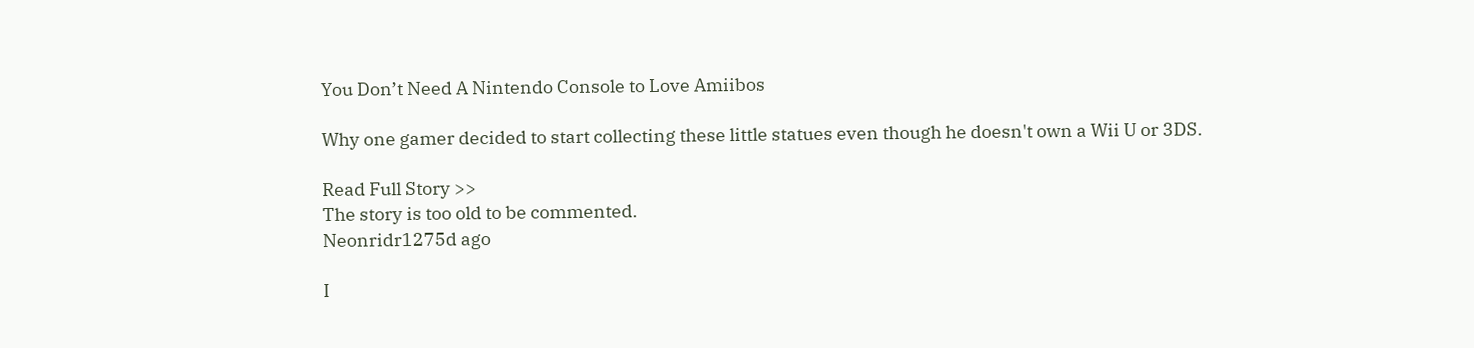You Don’t Need A Nintendo Console to Love Amiibos

Why one gamer decided to start collecting these little statues even though he doesn't own a Wii U or 3DS.

Read Full Story >>
The story is too old to be commented.
Neonridr1275d ago

I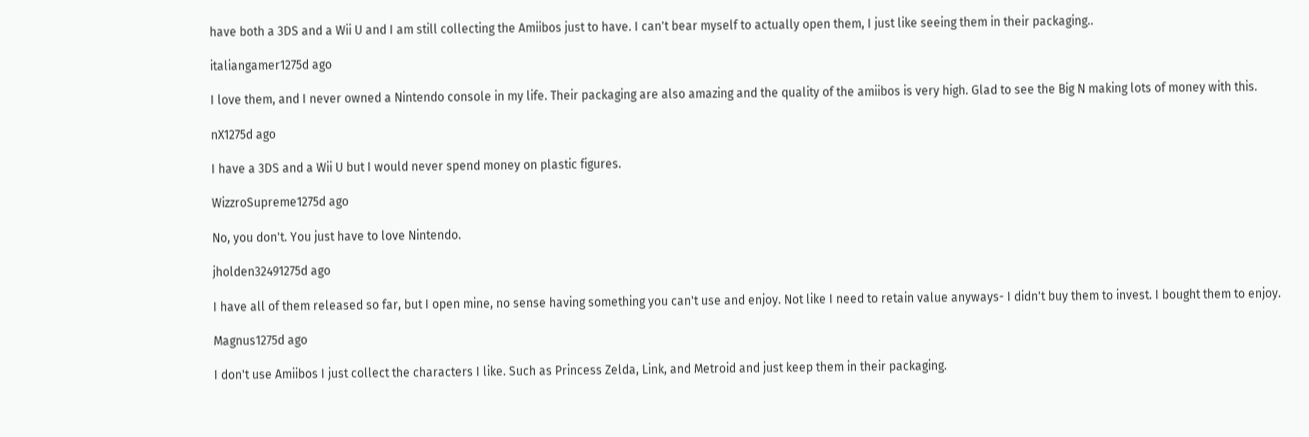have both a 3DS and a Wii U and I am still collecting the Amiibos just to have. I can't bear myself to actually open them, I just like seeing them in their packaging..

italiangamer1275d ago

I love them, and I never owned a Nintendo console in my life. Their packaging are also amazing and the quality of the amiibos is very high. Glad to see the Big N making lots of money with this.

nX1275d ago

I have a 3DS and a Wii U but I would never spend money on plastic figures.

WizzroSupreme1275d ago

No, you don't. You just have to love Nintendo.

jholden32491275d ago

I have all of them released so far, but I open mine, no sense having something you can't use and enjoy. Not like I need to retain value anyways- I didn't buy them to invest. I bought them to enjoy.

Magnus1275d ago

I don't use Amiibos I just collect the characters I like. Such as Princess Zelda, Link, and Metroid and just keep them in their packaging.